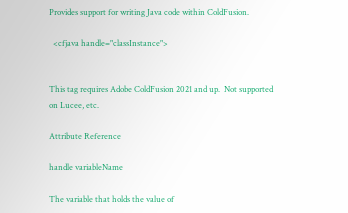Provides support for writing Java code within ColdFusion.

  <cfjava handle="classInstance">


This tag requires Adobe ColdFusion 2021 and up.  Not supported on Lucee, etc.

Attribute Reference

handle variableName

The variable that holds the value of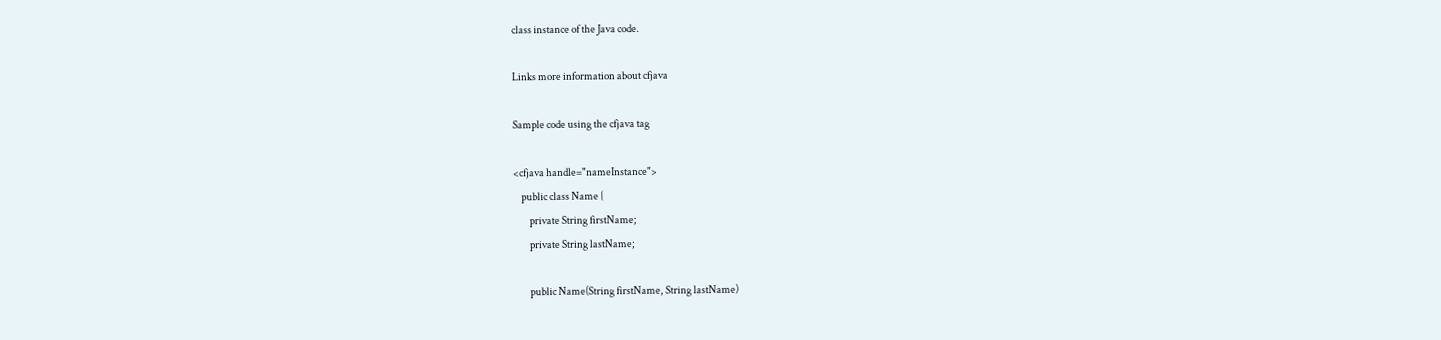class instance of the Java code.

Links more information about cfjava

Sample code using the cfjava tag

<cfjava handle="nameInstance">
    public class Name {
        private String firstName;
        private String lastName;

        public Name(String firstName, String lastName)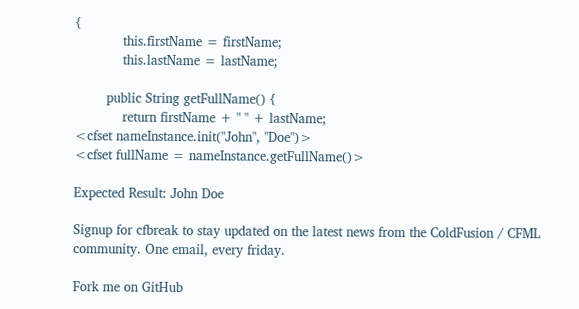{
            this.firstName = firstName;
            this.lastName = lastName;

        public String getFullName() {
            return firstName + " " + lastName;
<cfset nameInstance.init("John", "Doe")>
<cfset fullName = nameInstance.getFullName()>

Expected Result: John Doe

Signup for cfbreak to stay updated on the latest news from the ColdFusion / CFML community. One email, every friday.

Fork me on GitHub